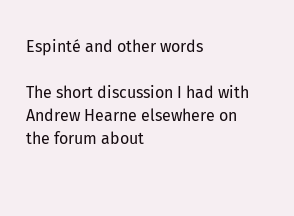Espinté and other words

The short discussion I had with Andrew Hearne elsewhere on the forum about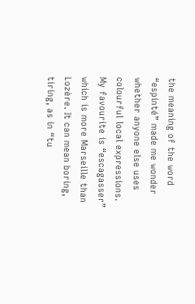the meaning of the word “espinté” made me wonder whether anyone else uses colourful local expressions. My favourite is “escagasser” which is more Marseille than Lozère. It can mean boring, tiring, as in “tu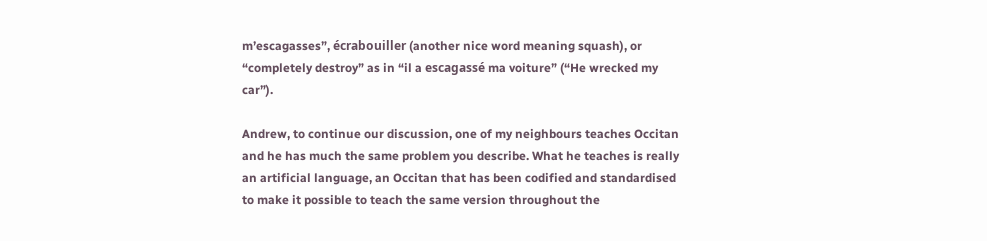m’escagasses”, écrabouiller (another nice word meaning squash), or “completely destroy” as in “il a escagassé ma voiture” (“He wrecked my car”).

Andrew, to continue our discussion, one of my neighbours teaches Occitan and he has much the same problem you describe. What he teaches is really an artificial language, an Occitan that has been codified and standardised to make it possible to teach the same version throughout the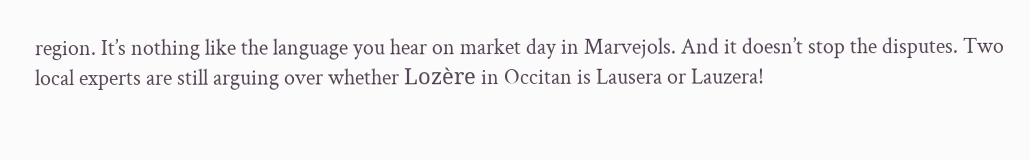region. It’s nothing like the language you hear on market day in Marvejols. And it doesn’t stop the disputes. Two local experts are still arguing over whether Lozère in Occitan is Lausera or Lauzera!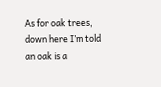As for oak trees, down here I’m told an oak is a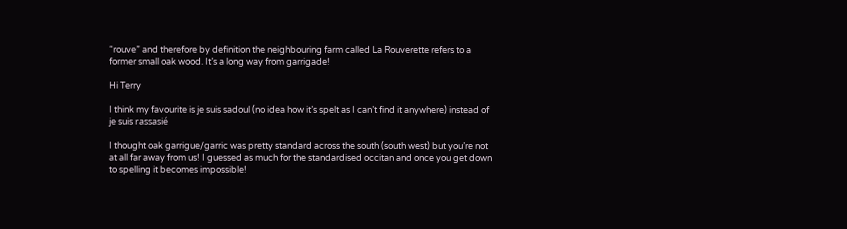“rouve” and therefore by definition the neighbouring farm called La Rouverette refers to a former small oak wood. It’s a long way from garrigade!

Hi Terry

I think my favourite is je suis sadoul (no idea how it’s spelt as I can’t find it anywhere) instead of je suis rassasié

I thought oak garrigue/garric was pretty standard across the south (south west) but you’re not at all far away from us! I guessed as much for the standardised occitan and once you get down to spelling it becomes impossible!